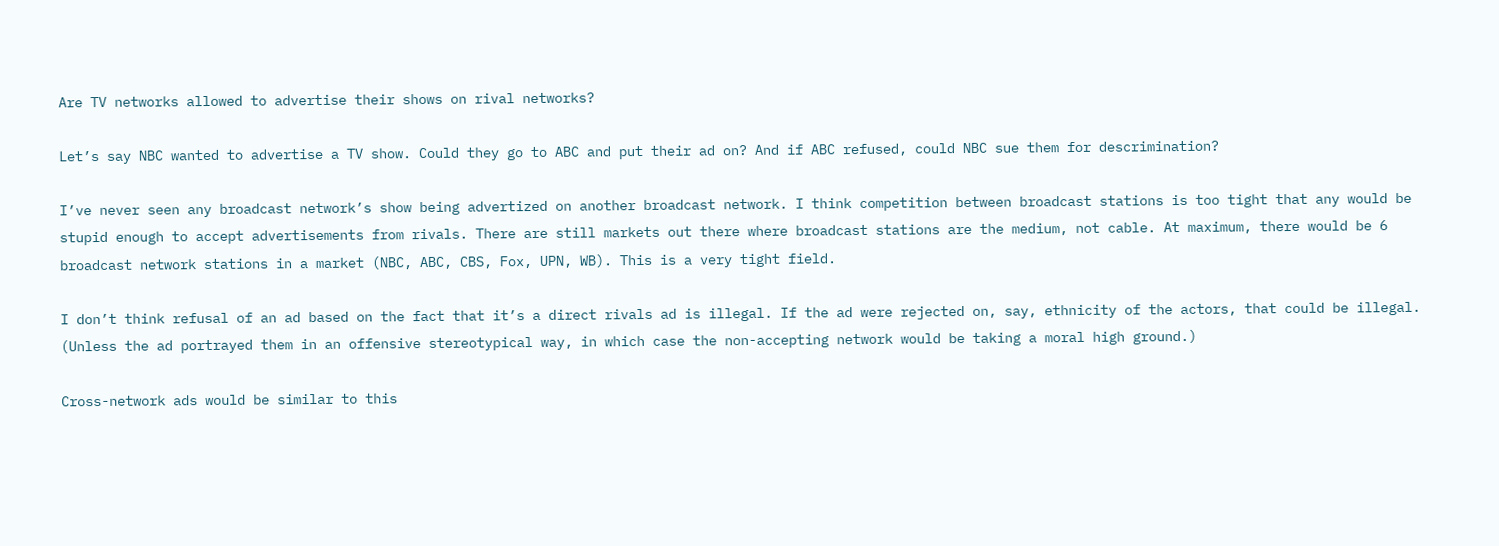Are TV networks allowed to advertise their shows on rival networks?

Let’s say NBC wanted to advertise a TV show. Could they go to ABC and put their ad on? And if ABC refused, could NBC sue them for descrimination?

I’ve never seen any broadcast network’s show being advertized on another broadcast network. I think competition between broadcast stations is too tight that any would be stupid enough to accept advertisements from rivals. There are still markets out there where broadcast stations are the medium, not cable. At maximum, there would be 6 broadcast network stations in a market (NBC, ABC, CBS, Fox, UPN, WB). This is a very tight field.

I don’t think refusal of an ad based on the fact that it’s a direct rivals ad is illegal. If the ad were rejected on, say, ethnicity of the actors, that could be illegal. (Unless the ad portrayed them in an offensive stereotypical way, in which case the non-accepting network would be taking a moral high ground.)

Cross-network ads would be similar to this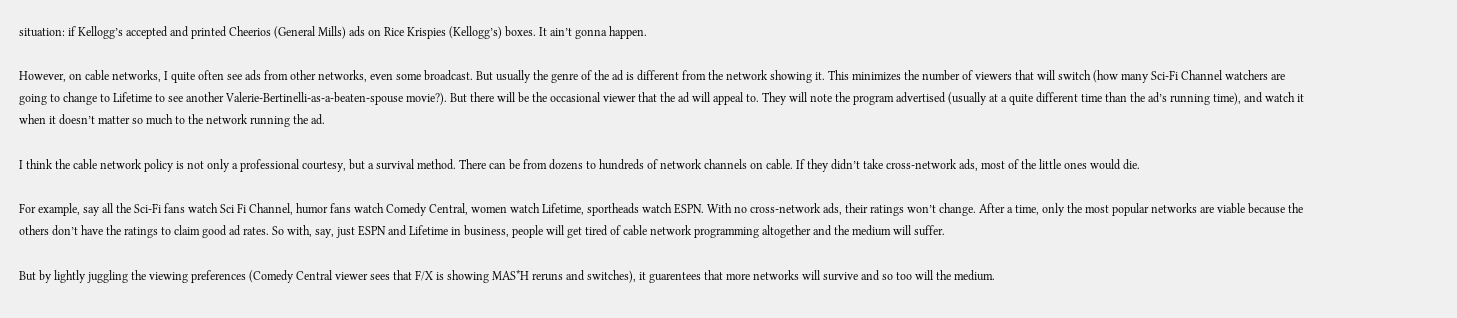situation: if Kellogg’s accepted and printed Cheerios (General Mills) ads on Rice Krispies (Kellogg’s) boxes. It ain’t gonna happen.

However, on cable networks, I quite often see ads from other networks, even some broadcast. But usually the genre of the ad is different from the network showing it. This minimizes the number of viewers that will switch (how many Sci-Fi Channel watchers are going to change to Lifetime to see another Valerie-Bertinelli-as-a-beaten-spouse movie?). But there will be the occasional viewer that the ad will appeal to. They will note the program advertised (usually at a quite different time than the ad’s running time), and watch it when it doesn’t matter so much to the network running the ad.

I think the cable network policy is not only a professional courtesy, but a survival method. There can be from dozens to hundreds of network channels on cable. If they didn’t take cross-network ads, most of the little ones would die.

For example, say all the Sci-Fi fans watch Sci Fi Channel, humor fans watch Comedy Central, women watch Lifetime, sportheads watch ESPN. With no cross-network ads, their ratings won’t change. After a time, only the most popular networks are viable because the others don’t have the ratings to claim good ad rates. So with, say, just ESPN and Lifetime in business, people will get tired of cable network programming altogether and the medium will suffer.

But by lightly juggling the viewing preferences (Comedy Central viewer sees that F/X is showing MAS*H reruns and switches), it guarentees that more networks will survive and so too will the medium.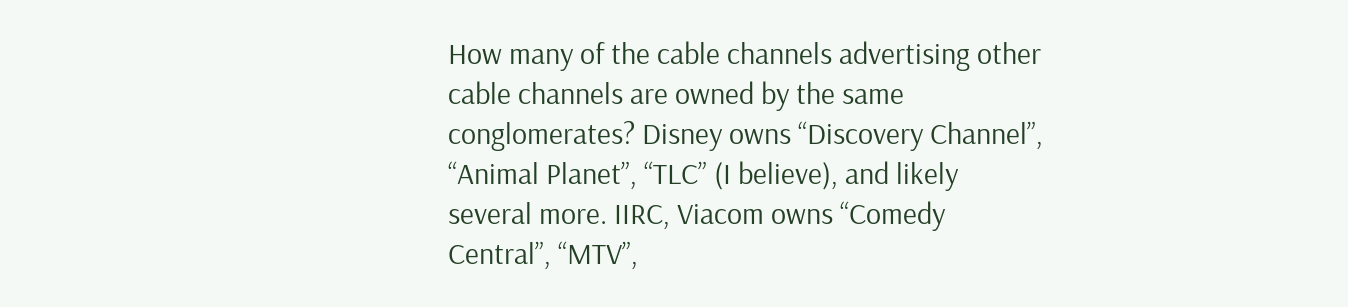How many of the cable channels advertising other cable channels are owned by the same conglomerates? Disney owns “Discovery Channel”, “Animal Planet”, “TLC” (I believe), and likely several more. IIRC, Viacom owns “Comedy Central”, “MTV”,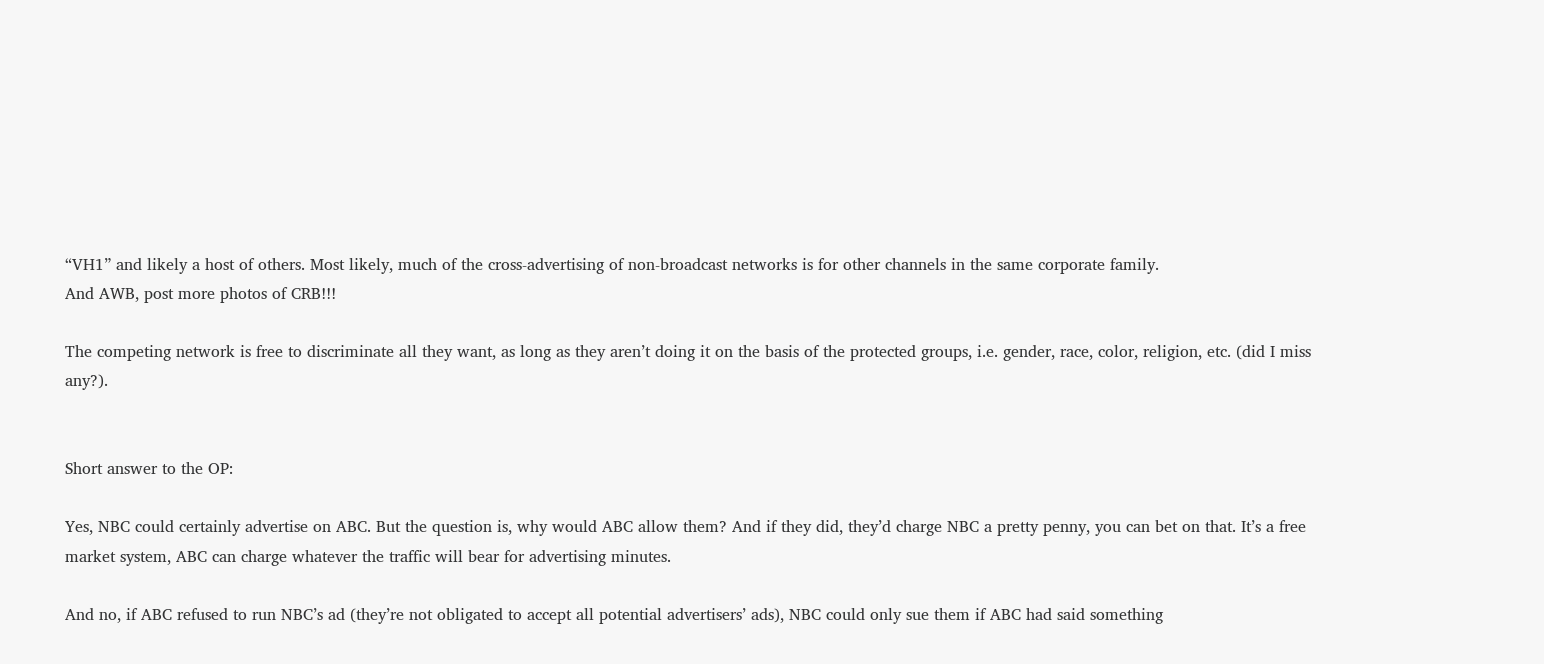“VH1” and likely a host of others. Most likely, much of the cross-advertising of non-broadcast networks is for other channels in the same corporate family.
And AWB, post more photos of CRB!!!

The competing network is free to discriminate all they want, as long as they aren’t doing it on the basis of the protected groups, i.e. gender, race, color, religion, etc. (did I miss any?).


Short answer to the OP:

Yes, NBC could certainly advertise on ABC. But the question is, why would ABC allow them? And if they did, they’d charge NBC a pretty penny, you can bet on that. It’s a free market system, ABC can charge whatever the traffic will bear for advertising minutes.

And no, if ABC refused to run NBC’s ad (they’re not obligated to accept all potential advertisers’ ads), NBC could only sue them if ABC had said something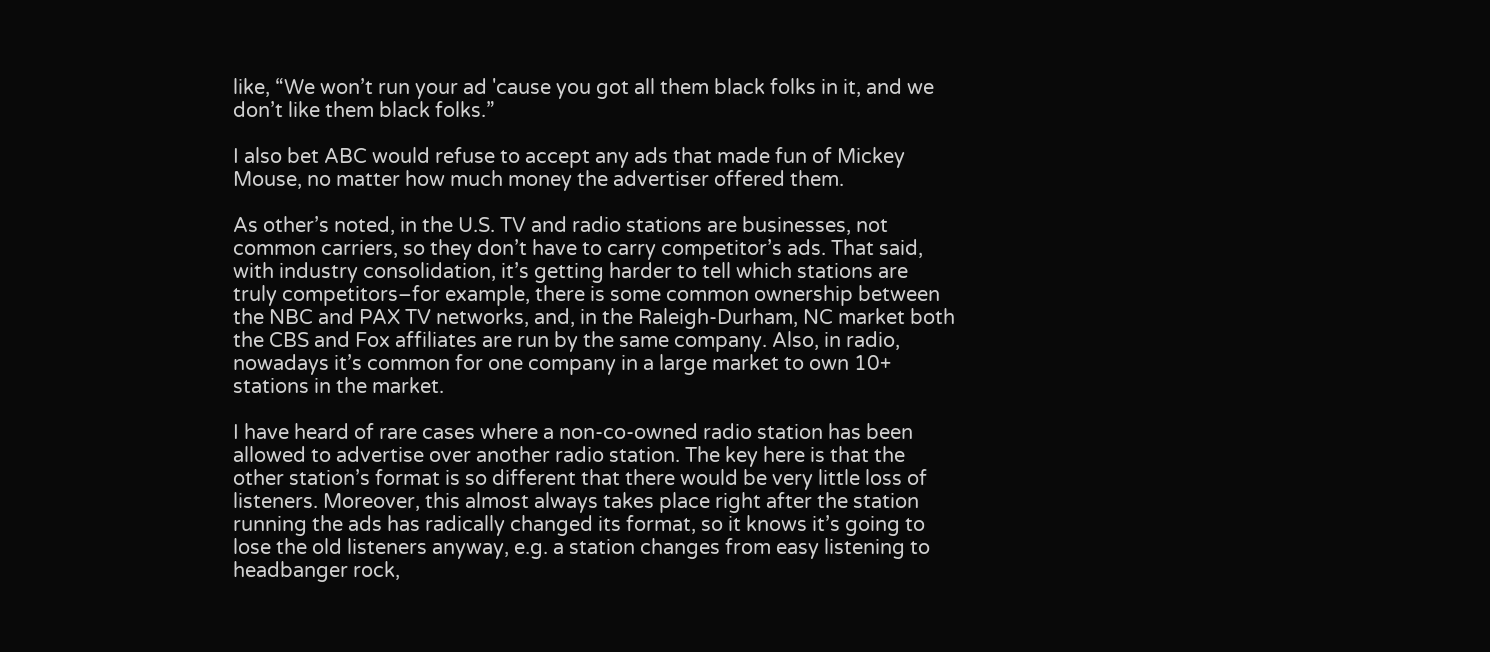like, “We won’t run your ad 'cause you got all them black folks in it, and we don’t like them black folks.”

I also bet ABC would refuse to accept any ads that made fun of Mickey Mouse, no matter how much money the advertiser offered them.

As other’s noted, in the U.S. TV and radio stations are businesses, not common carriers, so they don’t have to carry competitor’s ads. That said, with industry consolidation, it’s getting harder to tell which stations are truly competitors–for example, there is some common ownership between the NBC and PAX TV networks, and, in the Raleigh-Durham, NC market both the CBS and Fox affiliates are run by the same company. Also, in radio, nowadays it’s common for one company in a large market to own 10+ stations in the market.

I have heard of rare cases where a non-co-owned radio station has been allowed to advertise over another radio station. The key here is that the other station’s format is so different that there would be very little loss of listeners. Moreover, this almost always takes place right after the station running the ads has radically changed its format, so it knows it’s going to lose the old listeners anyway, e.g. a station changes from easy listening to headbanger rock,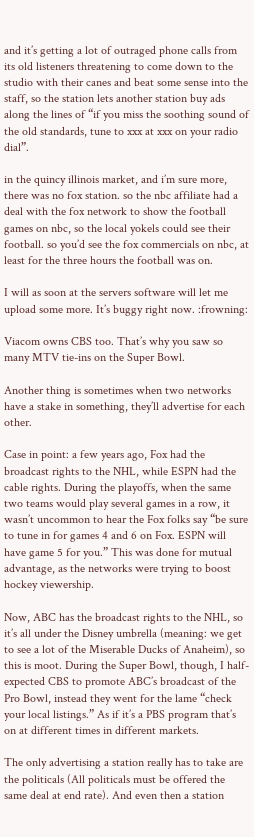and it’s getting a lot of outraged phone calls from its old listeners threatening to come down to the studio with their canes and beat some sense into the staff, so the station lets another station buy ads along the lines of “if you miss the soothing sound of the old standards, tune to xxx at xxx on your radio dial”.

in the quincy illinois market, and i’m sure more, there was no fox station. so the nbc affiliate had a deal with the fox network to show the football games on nbc, so the local yokels could see their football. so you’d see the fox commercials on nbc, at least for the three hours the football was on.

I will as soon at the servers software will let me upload some more. It’s buggy right now. :frowning:

Viacom owns CBS too. That’s why you saw so many MTV tie-ins on the Super Bowl.

Another thing is sometimes when two networks have a stake in something, they’ll advertise for each other.

Case in point: a few years ago, Fox had the broadcast rights to the NHL, while ESPN had the cable rights. During the playoffs, when the same two teams would play several games in a row, it wasn’t uncommon to hear the Fox folks say “be sure to tune in for games 4 and 6 on Fox. ESPN will have game 5 for you.” This was done for mutual advantage, as the networks were trying to boost hockey viewership.

Now, ABC has the broadcast rights to the NHL, so it’s all under the Disney umbrella (meaning: we get to see a lot of the Miserable Ducks of Anaheim), so this is moot. During the Super Bowl, though, I half-expected CBS to promote ABC’s broadcast of the Pro Bowl, instead they went for the lame “check your local listings.” As if it’s a PBS program that’s on at different times in different markets.

The only advertising a station really has to take are the politicals (All politicals must be offered the same deal at end rate). And even then a station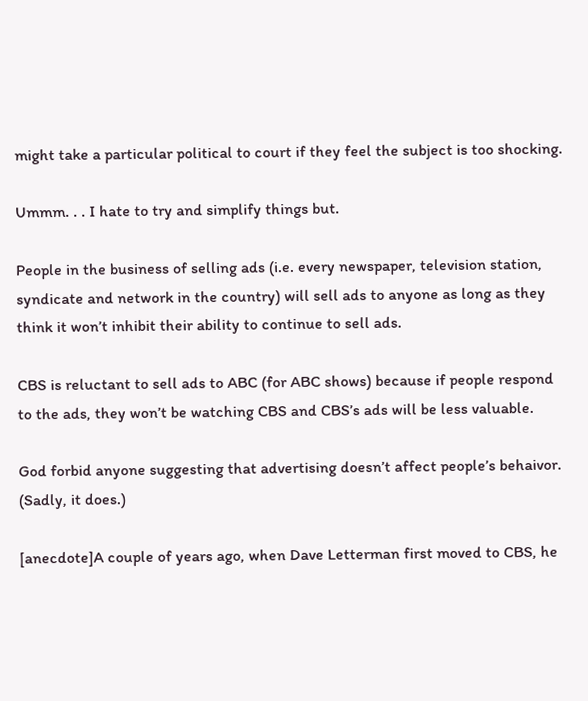might take a particular political to court if they feel the subject is too shocking.

Ummm. . . I hate to try and simplify things but.

People in the business of selling ads (i.e. every newspaper, television station, syndicate and network in the country) will sell ads to anyone as long as they think it won’t inhibit their ability to continue to sell ads.

CBS is reluctant to sell ads to ABC (for ABC shows) because if people respond to the ads, they won’t be watching CBS and CBS’s ads will be less valuable.

God forbid anyone suggesting that advertising doesn’t affect people’s behaivor. (Sadly, it does.)

[anecdote]A couple of years ago, when Dave Letterman first moved to CBS, he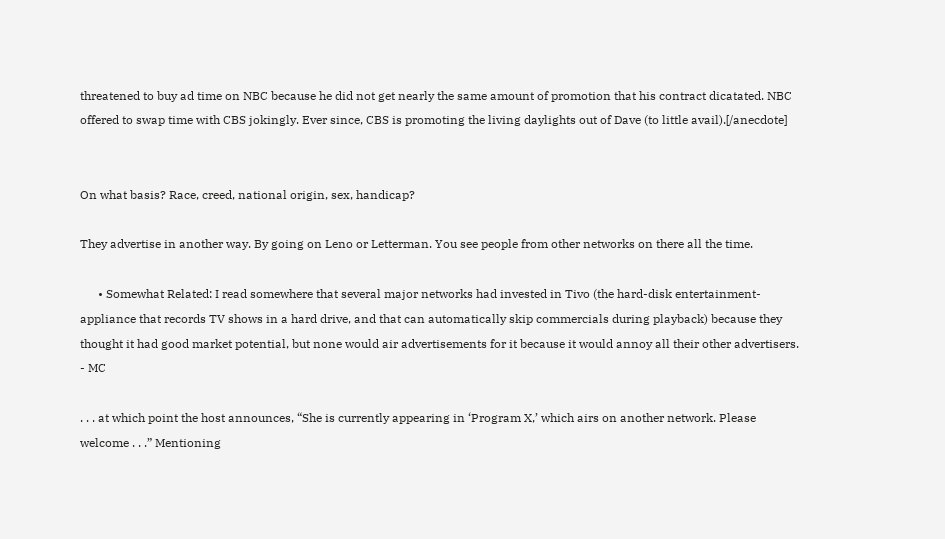threatened to buy ad time on NBC because he did not get nearly the same amount of promotion that his contract dicatated. NBC offered to swap time with CBS jokingly. Ever since, CBS is promoting the living daylights out of Dave (to little avail).[/anecdote]


On what basis? Race, creed, national origin, sex, handicap?

They advertise in another way. By going on Leno or Letterman. You see people from other networks on there all the time.

      • Somewhat Related: I read somewhere that several major networks had invested in Tivo (the hard-disk entertainment-appliance that records TV shows in a hard drive, and that can automatically skip commercials during playback) because they thought it had good market potential, but none would air advertisements for it because it would annoy all their other advertisers. - MC

. . . at which point the host announces, “She is currently appearing in ‘Program X,’ which airs on another network. Please welcome . . .” Mentioning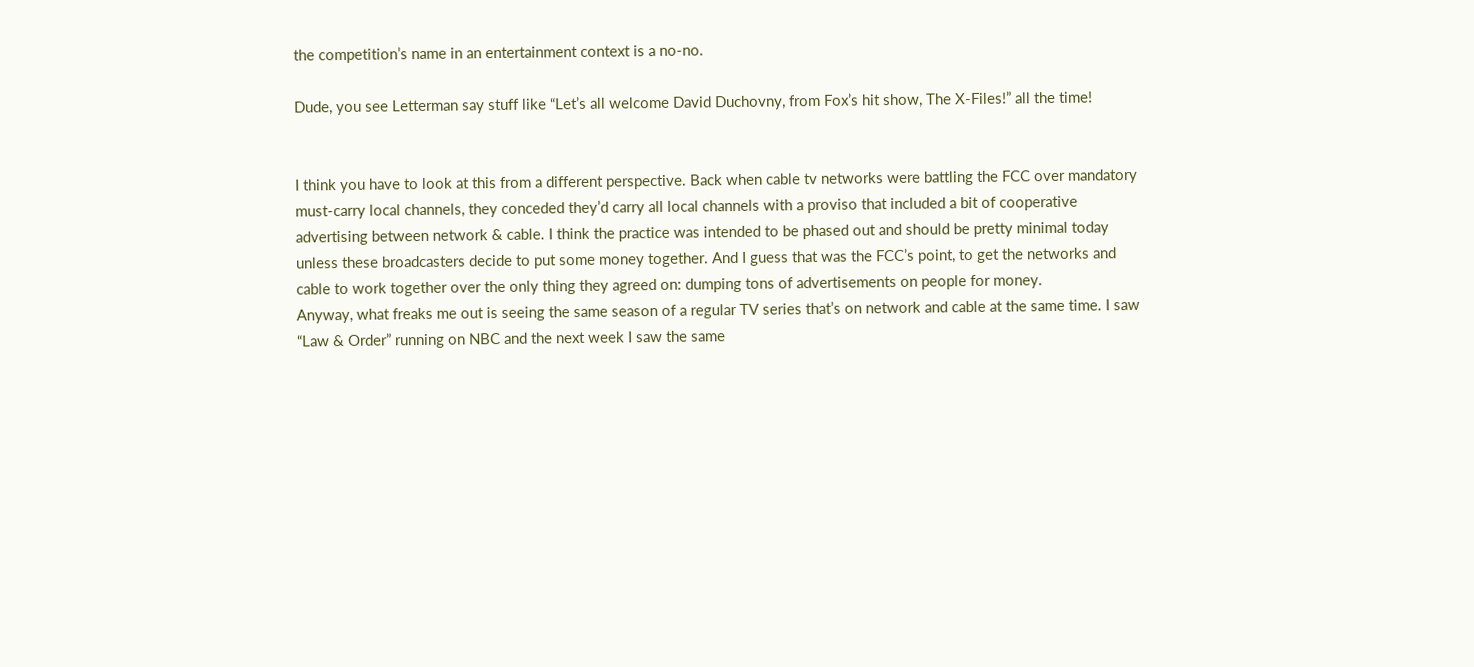the competition’s name in an entertainment context is a no-no.

Dude, you see Letterman say stuff like “Let’s all welcome David Duchovny, from Fox’s hit show, The X-Files!” all the time!


I think you have to look at this from a different perspective. Back when cable tv networks were battling the FCC over mandatory must-carry local channels, they conceded they’d carry all local channels with a proviso that included a bit of cooperative advertising between network & cable. I think the practice was intended to be phased out and should be pretty minimal today unless these broadcasters decide to put some money together. And I guess that was the FCC’s point, to get the networks and cable to work together over the only thing they agreed on: dumping tons of advertisements on people for money.
Anyway, what freaks me out is seeing the same season of a regular TV series that’s on network and cable at the same time. I saw “Law & Order” running on NBC and the next week I saw the same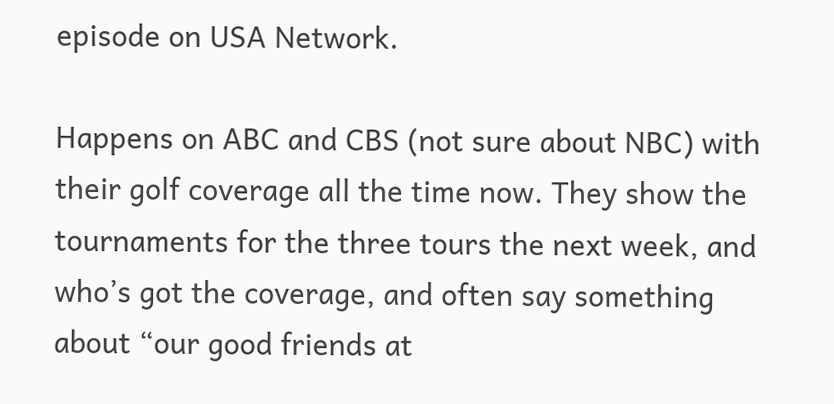episode on USA Network.

Happens on ABC and CBS (not sure about NBC) with their golf coverage all the time now. They show the tournaments for the three tours the next week, and who’s got the coverage, and often say something about “our good friends at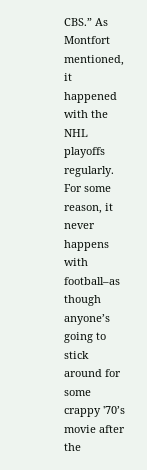CBS.” As Montfort mentioned, it happened with the NHL playoffs regularly. For some reason, it never happens with football–as though anyone’s going to stick around for some crappy '70’s movie after the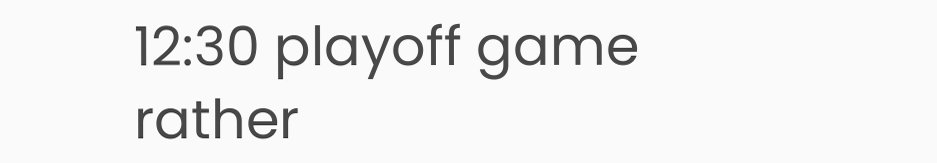12:30 playoff game rather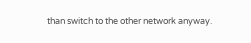than switch to the other network anyway.